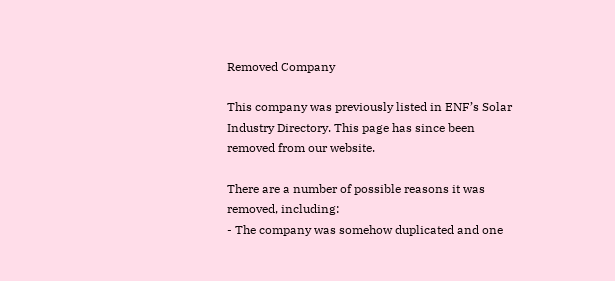Removed Company

This company was previously listed in ENF’s Solar Industry Directory. This page has since been removed from our website.

There are a number of possible reasons it was removed, including:
- The company was somehow duplicated and one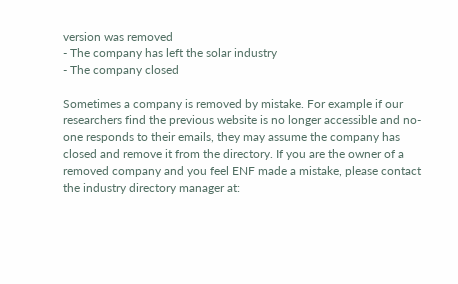version was removed
- The company has left the solar industry
- The company closed

Sometimes a company is removed by mistake. For example if our researchers find the previous website is no longer accessible and no-one responds to their emails, they may assume the company has closed and remove it from the directory. If you are the owner of a removed company and you feel ENF made a mistake, please contact the industry directory manager at: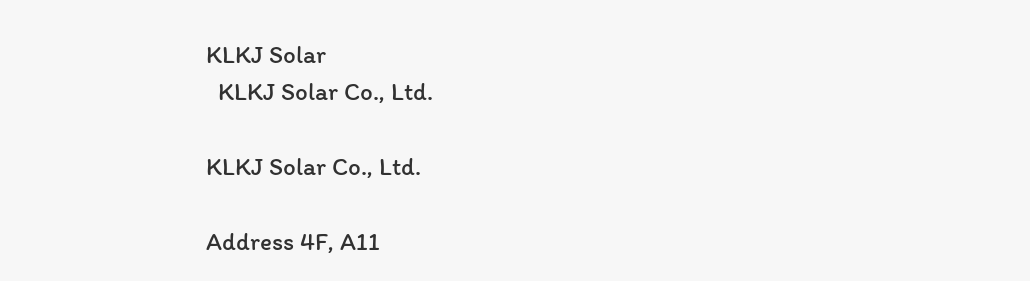KLKJ Solar
  KLKJ Solar Co., Ltd.

KLKJ Solar Co., Ltd.

Address 4F, A11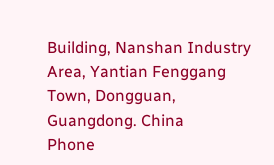Building, Nanshan Industry Area, Yantian Fenggang Town, Dongguan, Guangdong. China
Phone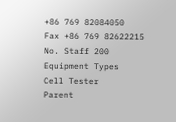+86 769 82084050
Fax +86 769 82622215
No. Staff 200
Equipment Types
Cell Tester
Parent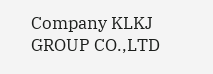Company KLKJ GROUP CO.,LTD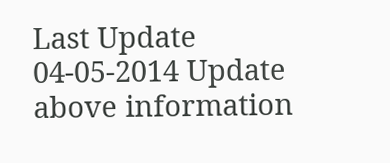Last Update 04-05-2014 Update above information